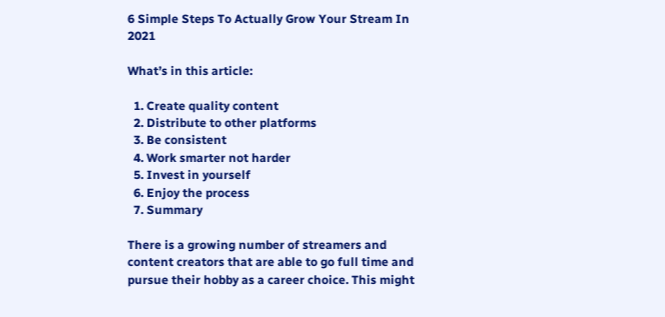6 Simple Steps To Actually Grow Your Stream In 2021

What’s in this article:

  1. Create quality content
  2. Distribute to other platforms
  3. Be consistent
  4. Work smarter not harder
  5. Invest in yourself
  6. Enjoy the process
  7. Summary

There is a growing number of streamers and content creators that are able to go full time and pursue their hobby as a career choice. This might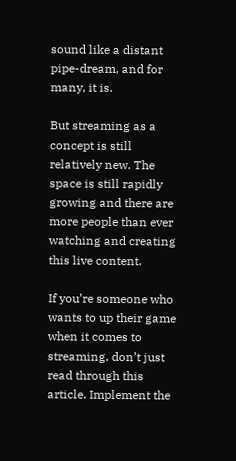sound like a distant pipe-dream, and for many, it is.

But streaming as a concept is still relatively new. The space is still rapidly growing and there are more people than ever watching and creating this live content.

If you’re someone who wants to up their game when it comes to streaming, don’t just read through this article. Implement the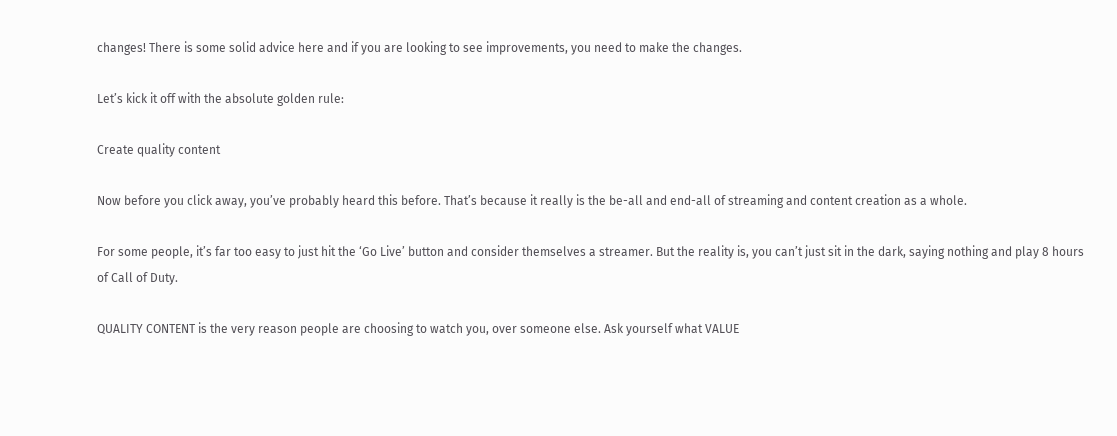changes! There is some solid advice here and if you are looking to see improvements, you need to make the changes.

Let’s kick it off with the absolute golden rule:

Create quality content

Now before you click away, you’ve probably heard this before. That’s because it really is the be-all and end-all of streaming and content creation as a whole.

For some people, it’s far too easy to just hit the ‘Go Live’ button and consider themselves a streamer. But the reality is, you can’t just sit in the dark, saying nothing and play 8 hours of Call of Duty.

QUALITY CONTENT is the very reason people are choosing to watch you, over someone else. Ask yourself what VALUE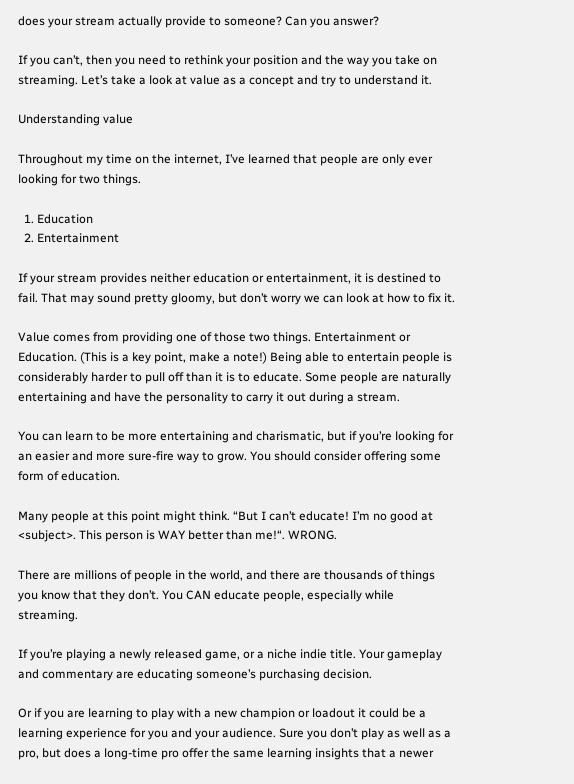does your stream actually provide to someone? Can you answer?

If you can’t, then you need to rethink your position and the way you take on streaming. Let’s take a look at value as a concept and try to understand it.

Understanding value

Throughout my time on the internet, I’ve learned that people are only ever looking for two things.

  1. Education
  2. Entertainment

If your stream provides neither education or entertainment, it is destined to fail. That may sound pretty gloomy, but don’t worry we can look at how to fix it.

Value comes from providing one of those two things. Entertainment or Education. (This is a key point, make a note!) Being able to entertain people is considerably harder to pull off than it is to educate. Some people are naturally entertaining and have the personality to carry it out during a stream.

You can learn to be more entertaining and charismatic, but if you’re looking for an easier and more sure-fire way to grow. You should consider offering some form of education.

Many people at this point might think. “But I can’t educate! I’m no good at <subject>. This person is WAY better than me!“. WRONG.

There are millions of people in the world, and there are thousands of things you know that they don’t. You CAN educate people, especially while streaming.

If you’re playing a newly released game, or a niche indie title. Your gameplay and commentary are educating someone’s purchasing decision.

Or if you are learning to play with a new champion or loadout it could be a learning experience for you and your audience. Sure you don’t play as well as a pro, but does a long-time pro offer the same learning insights that a newer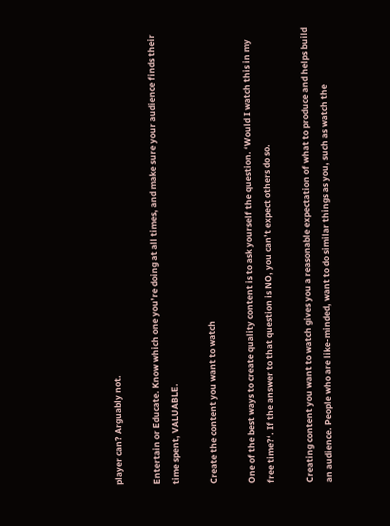player can? Arguably not.

Entertain or Educate. Know which one you’re doing at all times, and make sure your audience finds their time spent, VALUABLE.

Create the content you want to watch

One of the best ways to create quality content is to ask yourself the question. ‘Would I watch this in my free time?‘. If the answer to that question is NO, you can’t expect others do so.

Creating content you want to watch gives you a reasonable expectation of what to produce and helps build an audience. People who are like-minded, want to do similar things as you, such as watch the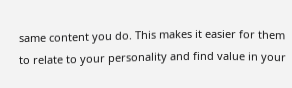same content you do. This makes it easier for them to relate to your personality and find value in your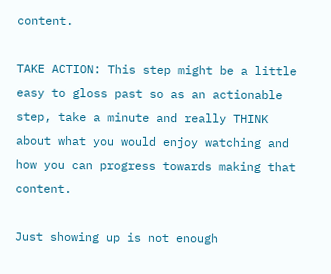content.

TAKE ACTION: This step might be a little easy to gloss past so as an actionable step, take a minute and really THINK about what you would enjoy watching and how you can progress towards making that content.

Just showing up is not enough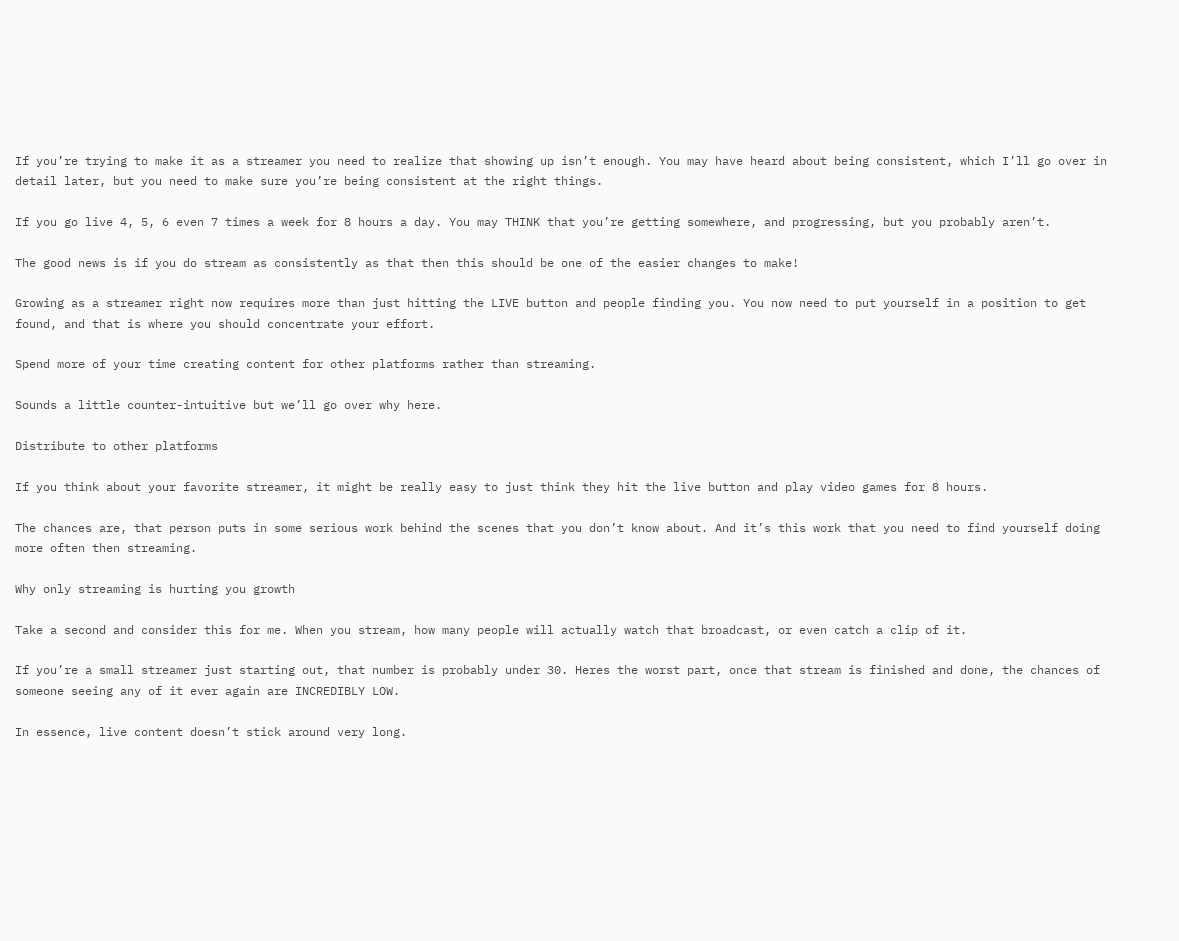If you’re trying to make it as a streamer you need to realize that showing up isn’t enough. You may have heard about being consistent, which I’ll go over in detail later, but you need to make sure you’re being consistent at the right things.

If you go live 4, 5, 6 even 7 times a week for 8 hours a day. You may THINK that you’re getting somewhere, and progressing, but you probably aren’t.

The good news is if you do stream as consistently as that then this should be one of the easier changes to make!

Growing as a streamer right now requires more than just hitting the LIVE button and people finding you. You now need to put yourself in a position to get found, and that is where you should concentrate your effort.

Spend more of your time creating content for other platforms rather than streaming.

Sounds a little counter-intuitive but we’ll go over why here.

Distribute to other platforms

If you think about your favorite streamer, it might be really easy to just think they hit the live button and play video games for 8 hours.

The chances are, that person puts in some serious work behind the scenes that you don’t know about. And it’s this work that you need to find yourself doing more often then streaming.

Why only streaming is hurting you growth

Take a second and consider this for me. When you stream, how many people will actually watch that broadcast, or even catch a clip of it.

If you’re a small streamer just starting out, that number is probably under 30. Heres the worst part, once that stream is finished and done, the chances of someone seeing any of it ever again are INCREDIBLY LOW.

In essence, live content doesn’t stick around very long.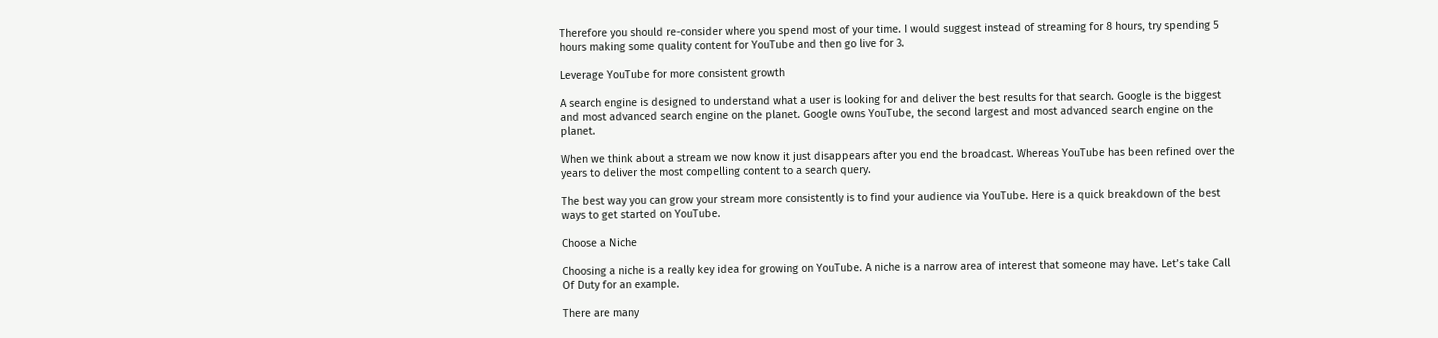Therefore you should re-consider where you spend most of your time. I would suggest instead of streaming for 8 hours, try spending 5 hours making some quality content for YouTube and then go live for 3.

Leverage YouTube for more consistent growth

A search engine is designed to understand what a user is looking for and deliver the best results for that search. Google is the biggest and most advanced search engine on the planet. Google owns YouTube, the second largest and most advanced search engine on the planet.

When we think about a stream we now know it just disappears after you end the broadcast. Whereas YouTube has been refined over the years to deliver the most compelling content to a search query.

The best way you can grow your stream more consistently is to find your audience via YouTube. Here is a quick breakdown of the best ways to get started on YouTube.

Choose a Niche

Choosing a niche is a really key idea for growing on YouTube. A niche is a narrow area of interest that someone may have. Let’s take Call Of Duty for an example.

There are many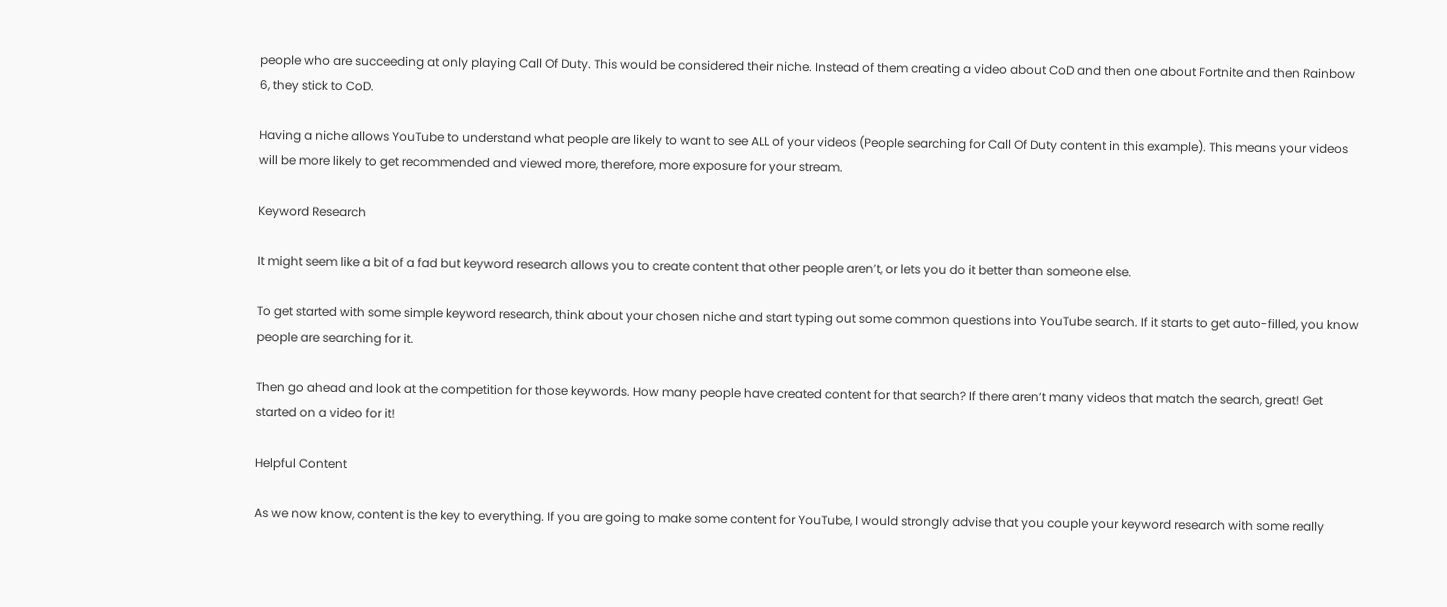people who are succeeding at only playing Call Of Duty. This would be considered their niche. Instead of them creating a video about CoD and then one about Fortnite and then Rainbow 6, they stick to CoD.

Having a niche allows YouTube to understand what people are likely to want to see ALL of your videos (People searching for Call Of Duty content in this example). This means your videos will be more likely to get recommended and viewed more, therefore, more exposure for your stream.

Keyword Research

It might seem like a bit of a fad but keyword research allows you to create content that other people aren’t, or lets you do it better than someone else.

To get started with some simple keyword research, think about your chosen niche and start typing out some common questions into YouTube search. If it starts to get auto-filled, you know people are searching for it.

Then go ahead and look at the competition for those keywords. How many people have created content for that search? If there aren’t many videos that match the search, great! Get started on a video for it!

Helpful Content

As we now know, content is the key to everything. If you are going to make some content for YouTube, I would strongly advise that you couple your keyword research with some really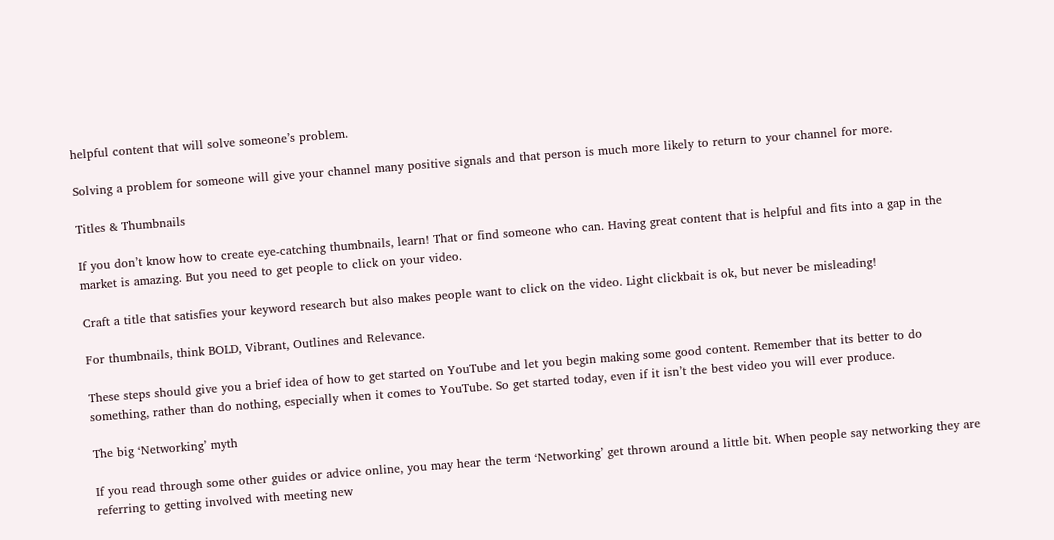helpful content that will solve someone’s problem.

Solving a problem for someone will give your channel many positive signals and that person is much more likely to return to your channel for more.

Titles & Thumbnails

If you don’t know how to create eye-catching thumbnails, learn! That or find someone who can. Having great content that is helpful and fits into a gap in the market is amazing. But you need to get people to click on your video.

Craft a title that satisfies your keyword research but also makes people want to click on the video. Light clickbait is ok, but never be misleading!

For thumbnails, think BOLD, Vibrant, Outlines and Relevance.

These steps should give you a brief idea of how to get started on YouTube and let you begin making some good content. Remember that its better to do something, rather than do nothing, especially when it comes to YouTube. So get started today, even if it isn’t the best video you will ever produce.

The big ‘Networking’ myth

If you read through some other guides or advice online, you may hear the term ‘Networking’ get thrown around a little bit. When people say networking they are referring to getting involved with meeting new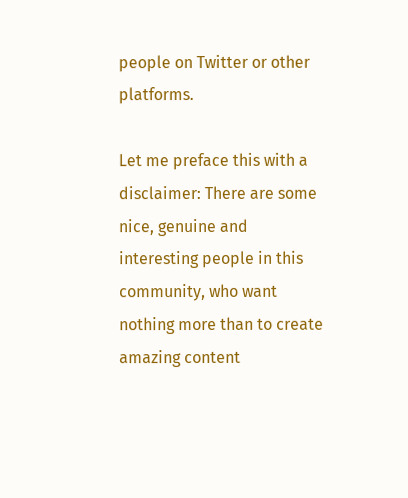people on Twitter or other platforms.

Let me preface this with a disclaimer: There are some nice, genuine and interesting people in this community, who want nothing more than to create amazing content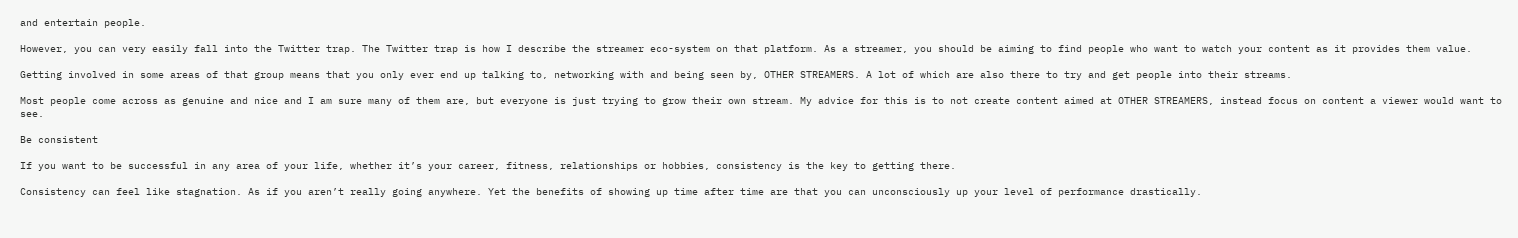and entertain people.

However, you can very easily fall into the Twitter trap. The Twitter trap is how I describe the streamer eco-system on that platform. As a streamer, you should be aiming to find people who want to watch your content as it provides them value.

Getting involved in some areas of that group means that you only ever end up talking to, networking with and being seen by, OTHER STREAMERS. A lot of which are also there to try and get people into their streams.

Most people come across as genuine and nice and I am sure many of them are, but everyone is just trying to grow their own stream. My advice for this is to not create content aimed at OTHER STREAMERS, instead focus on content a viewer would want to see.

Be consistent

If you want to be successful in any area of your life, whether it’s your career, fitness, relationships or hobbies, consistency is the key to getting there.

Consistency can feel like stagnation. As if you aren’t really going anywhere. Yet the benefits of showing up time after time are that you can unconsciously up your level of performance drastically.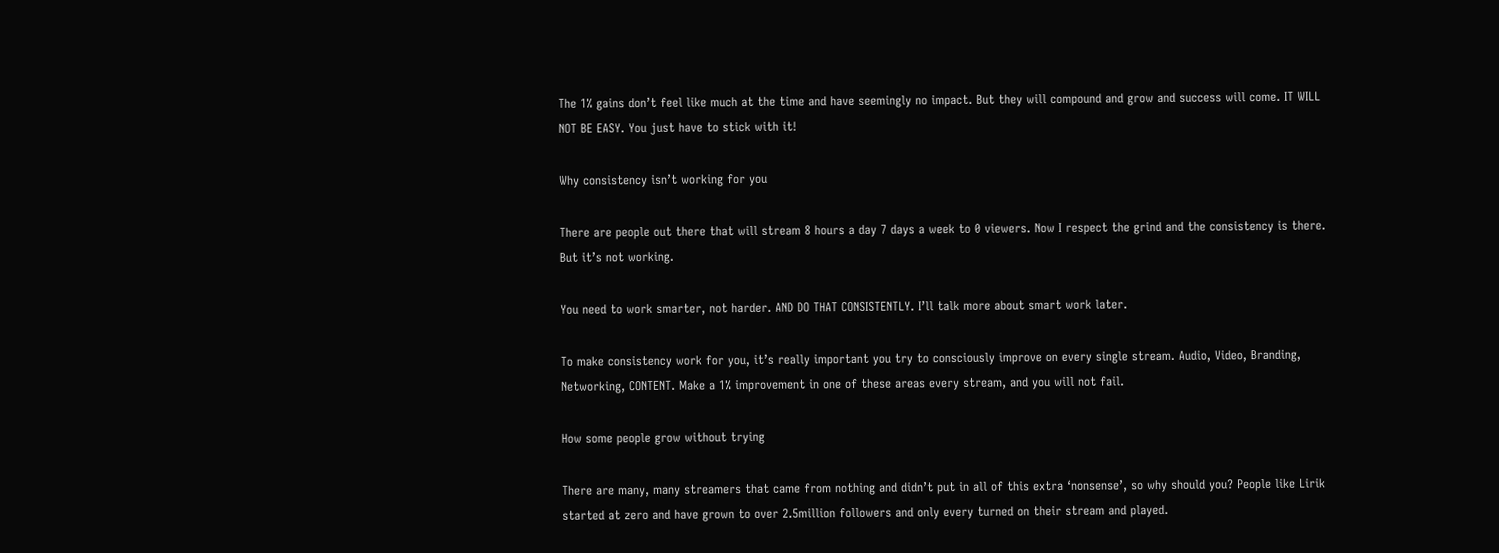The 1% gains don’t feel like much at the time and have seemingly no impact. But they will compound and grow and success will come. IT WILL NOT BE EASY. You just have to stick with it!

Why consistency isn’t working for you

There are people out there that will stream 8 hours a day 7 days a week to 0 viewers. Now I respect the grind and the consistency is there. But it’s not working.

You need to work smarter, not harder. AND DO THAT CONSISTENTLY. I’ll talk more about smart work later.

To make consistency work for you, it’s really important you try to consciously improve on every single stream. Audio, Video, Branding, Networking, CONTENT. Make a 1% improvement in one of these areas every stream, and you will not fail.

How some people grow without trying

There are many, many streamers that came from nothing and didn’t put in all of this extra ‘nonsense’, so why should you? People like Lirik started at zero and have grown to over 2.5million followers and only every turned on their stream and played.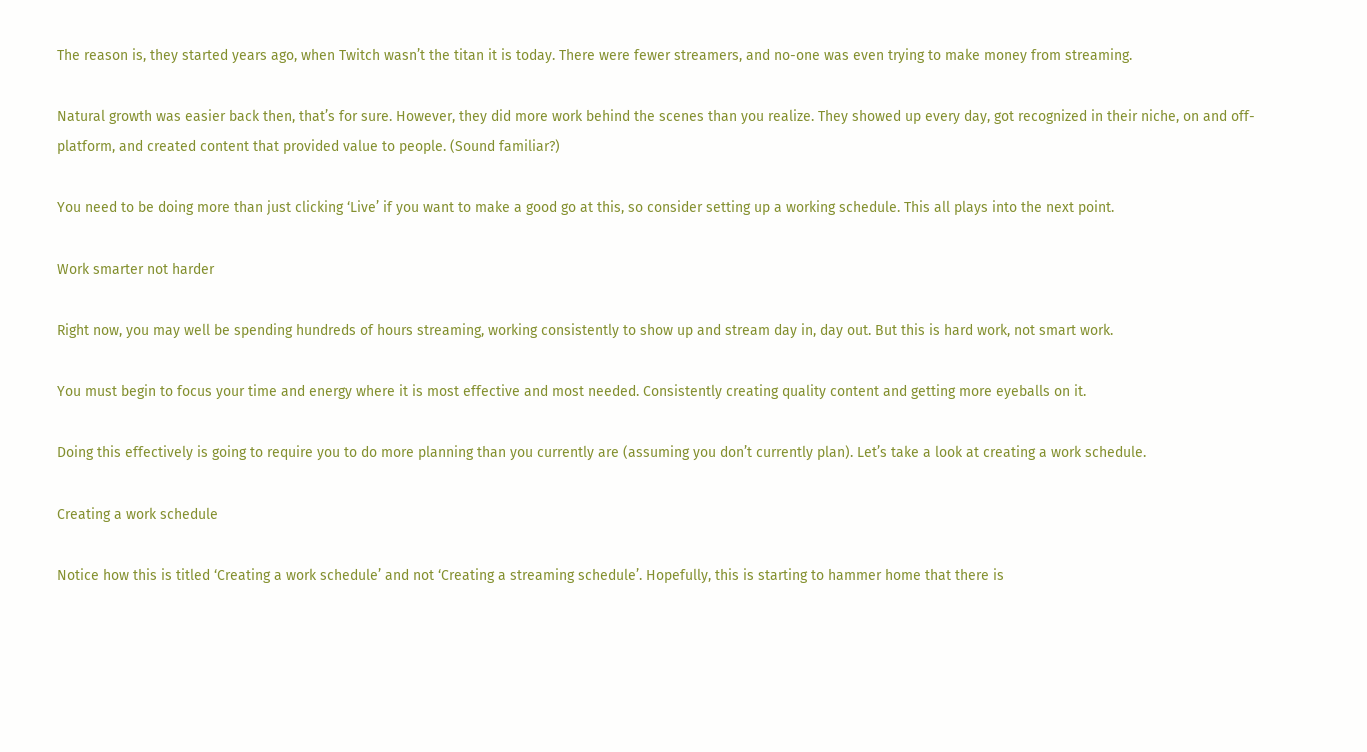The reason is, they started years ago, when Twitch wasn’t the titan it is today. There were fewer streamers, and no-one was even trying to make money from streaming.

Natural growth was easier back then, that’s for sure. However, they did more work behind the scenes than you realize. They showed up every day, got recognized in their niche, on and off-platform, and created content that provided value to people. (Sound familiar?)

You need to be doing more than just clicking ‘Live’ if you want to make a good go at this, so consider setting up a working schedule. This all plays into the next point.

Work smarter not harder

Right now, you may well be spending hundreds of hours streaming, working consistently to show up and stream day in, day out. But this is hard work, not smart work.

You must begin to focus your time and energy where it is most effective and most needed. Consistently creating quality content and getting more eyeballs on it.

Doing this effectively is going to require you to do more planning than you currently are (assuming you don’t currently plan). Let’s take a look at creating a work schedule.

Creating a work schedule

Notice how this is titled ‘Creating a work schedule’ and not ‘Creating a streaming schedule’. Hopefully, this is starting to hammer home that there is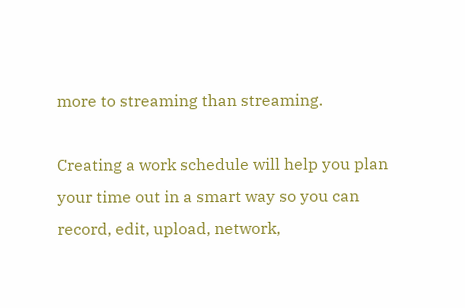more to streaming than streaming.

Creating a work schedule will help you plan your time out in a smart way so you can record, edit, upload, network,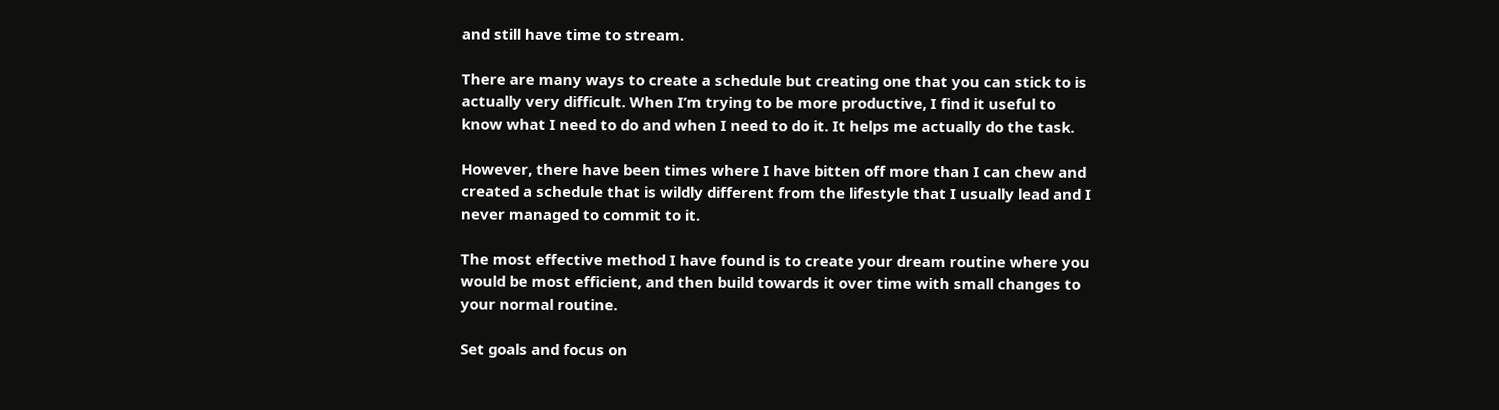and still have time to stream.

There are many ways to create a schedule but creating one that you can stick to is actually very difficult. When I’m trying to be more productive, I find it useful to know what I need to do and when I need to do it. It helps me actually do the task.

However, there have been times where I have bitten off more than I can chew and created a schedule that is wildly different from the lifestyle that I usually lead and I never managed to commit to it.

The most effective method I have found is to create your dream routine where you would be most efficient, and then build towards it over time with small changes to your normal routine.

Set goals and focus on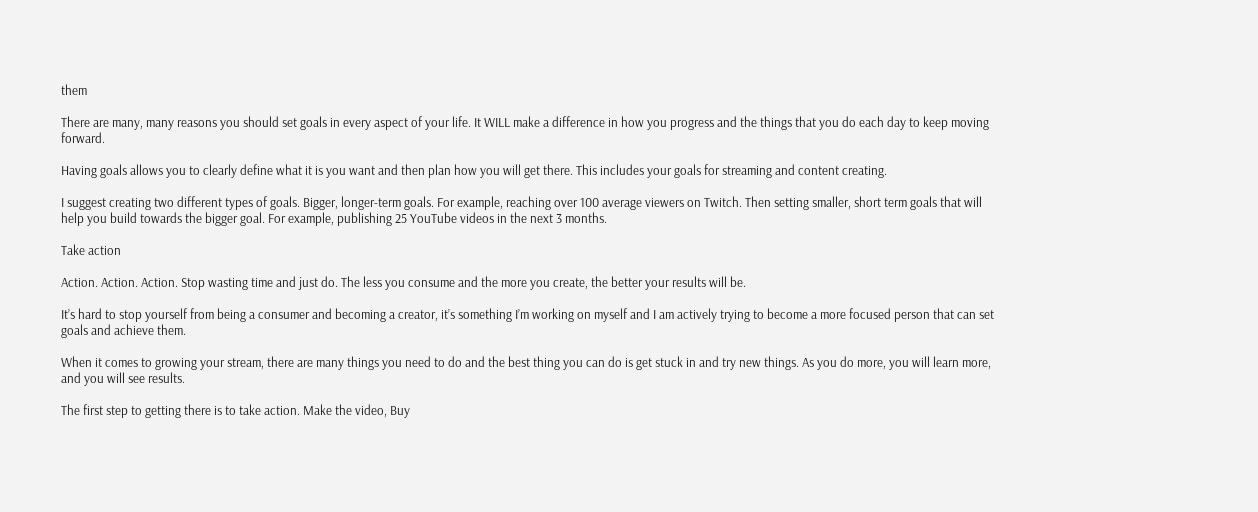them

There are many, many reasons you should set goals in every aspect of your life. It WILL make a difference in how you progress and the things that you do each day to keep moving forward.

Having goals allows you to clearly define what it is you want and then plan how you will get there. This includes your goals for streaming and content creating.

I suggest creating two different types of goals. Bigger, longer-term goals. For example, reaching over 100 average viewers on Twitch. Then setting smaller, short term goals that will help you build towards the bigger goal. For example, publishing 25 YouTube videos in the next 3 months.

Take action

Action. Action. Action. Stop wasting time and just do. The less you consume and the more you create, the better your results will be.

It’s hard to stop yourself from being a consumer and becoming a creator, it’s something I’m working on myself and I am actively trying to become a more focused person that can set goals and achieve them.

When it comes to growing your stream, there are many things you need to do and the best thing you can do is get stuck in and try new things. As you do more, you will learn more, and you will see results.

The first step to getting there is to take action. Make the video, Buy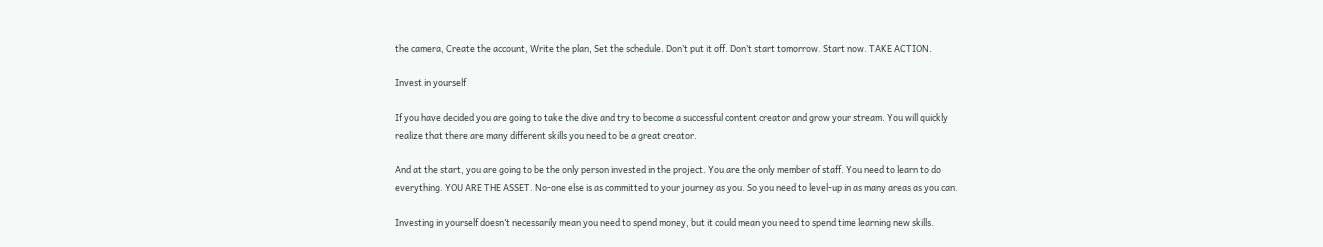the camera, Create the account, Write the plan, Set the schedule. Don’t put it off. Don’t start tomorrow. Start now. TAKE ACTION.

Invest in yourself

If you have decided you are going to take the dive and try to become a successful content creator and grow your stream. You will quickly realize that there are many different skills you need to be a great creator.

And at the start, you are going to be the only person invested in the project. You are the only member of staff. You need to learn to do everything. YOU ARE THE ASSET. No-one else is as committed to your journey as you. So you need to level-up in as many areas as you can.

Investing in yourself doesn’t necessarily mean you need to spend money, but it could mean you need to spend time learning new skills.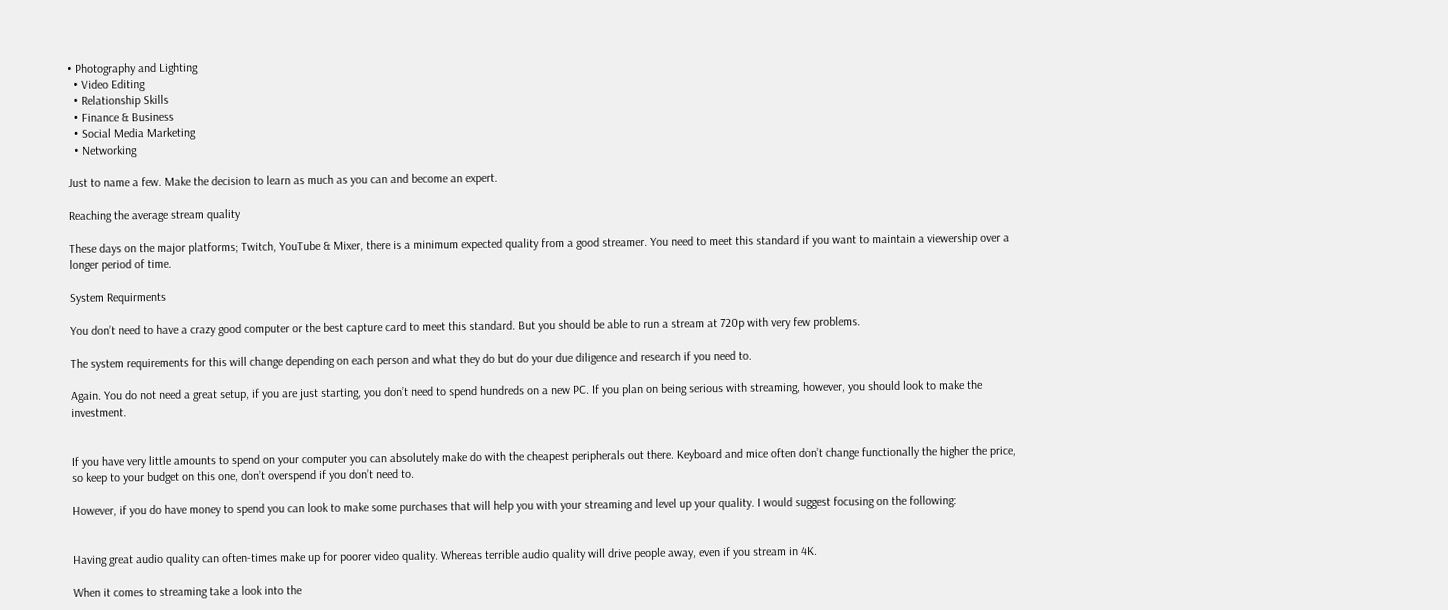• Photography and Lighting
  • Video Editing
  • Relationship Skills
  • Finance & Business
  • Social Media Marketing
  • Networking

Just to name a few. Make the decision to learn as much as you can and become an expert.

Reaching the average stream quality

These days on the major platforms; Twitch, YouTube & Mixer, there is a minimum expected quality from a good streamer. You need to meet this standard if you want to maintain a viewership over a longer period of time.

System Requirments

You don’t need to have a crazy good computer or the best capture card to meet this standard. But you should be able to run a stream at 720p with very few problems.

The system requirements for this will change depending on each person and what they do but do your due diligence and research if you need to.

Again. You do not need a great setup, if you are just starting, you don’t need to spend hundreds on a new PC. If you plan on being serious with streaming, however, you should look to make the investment.


If you have very little amounts to spend on your computer you can absolutely make do with the cheapest peripherals out there. Keyboard and mice often don’t change functionally the higher the price, so keep to your budget on this one, don’t overspend if you don’t need to.

However, if you do have money to spend you can look to make some purchases that will help you with your streaming and level up your quality. I would suggest focusing on the following:


Having great audio quality can often-times make up for poorer video quality. Whereas terrible audio quality will drive people away, even if you stream in 4K.

When it comes to streaming take a look into the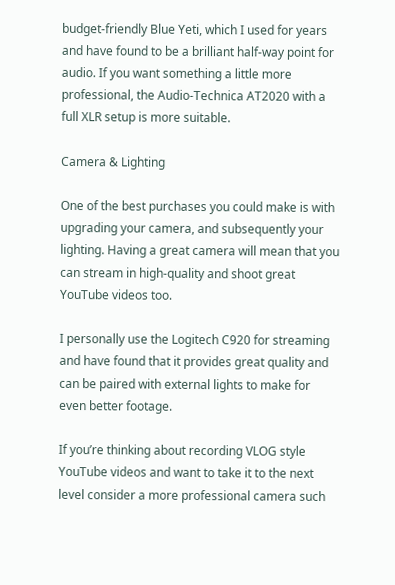budget-friendly Blue Yeti, which I used for years and have found to be a brilliant half-way point for audio. If you want something a little more professional, the Audio-Technica AT2020 with a full XLR setup is more suitable.

Camera & Lighting

One of the best purchases you could make is with upgrading your camera, and subsequently your lighting. Having a great camera will mean that you can stream in high-quality and shoot great YouTube videos too.

I personally use the Logitech C920 for streaming and have found that it provides great quality and can be paired with external lights to make for even better footage.

If you’re thinking about recording VLOG style YouTube videos and want to take it to the next level consider a more professional camera such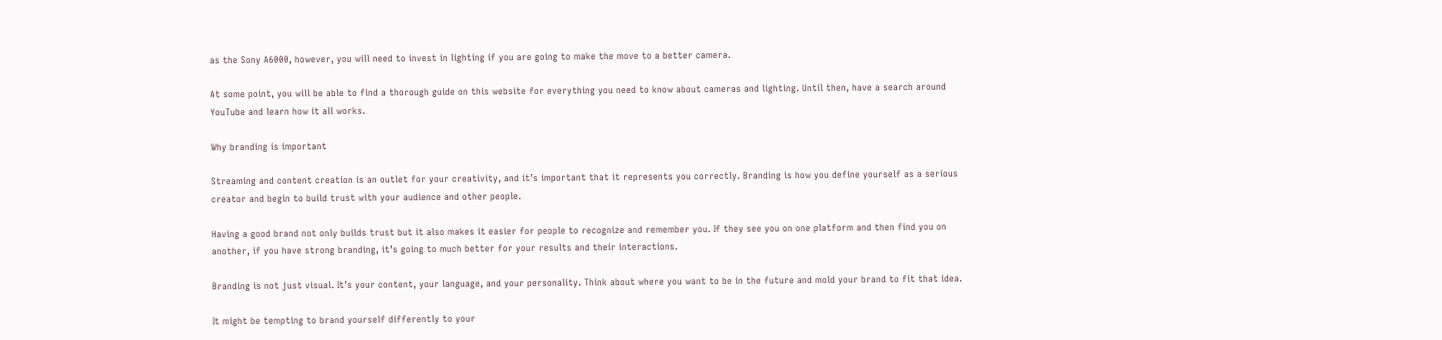as the Sony A6000, however, you will need to invest in lighting if you are going to make the move to a better camera.

At some point, you will be able to find a thorough guide on this website for everything you need to know about cameras and lighting. Until then, have a search around YouTube and learn how it all works.

Why branding is important

Streaming and content creation is an outlet for your creativity, and it’s important that it represents you correctly. Branding is how you define yourself as a serious creator and begin to build trust with your audience and other people.

Having a good brand not only builds trust but it also makes it easier for people to recognize and remember you. If they see you on one platform and then find you on another, if you have strong branding, it’s going to much better for your results and their interactions.

Branding is not just visual. It’s your content, your language, and your personality. Think about where you want to be in the future and mold your brand to fit that idea.

It might be tempting to brand yourself differently to your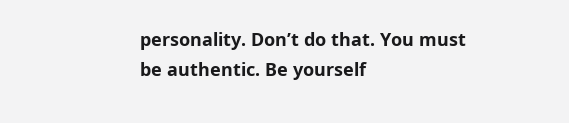personality. Don’t do that. You must be authentic. Be yourself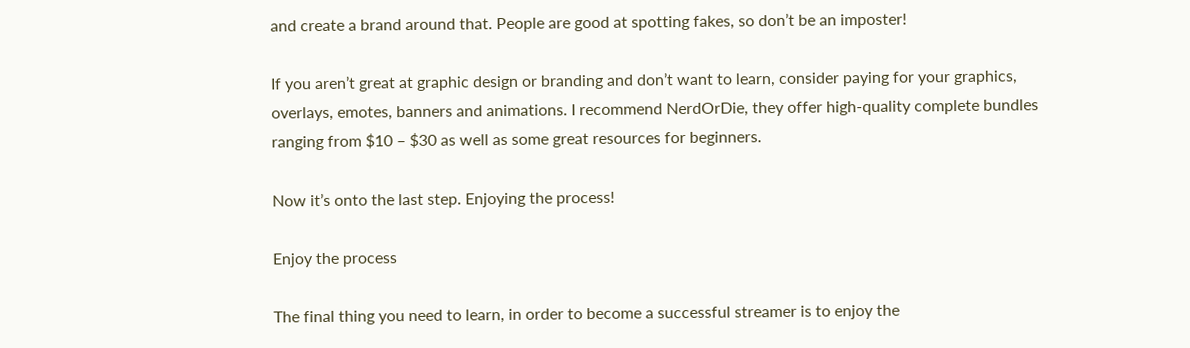and create a brand around that. People are good at spotting fakes, so don’t be an imposter!

If you aren’t great at graphic design or branding and don’t want to learn, consider paying for your graphics, overlays, emotes, banners and animations. I recommend NerdOrDie, they offer high-quality complete bundles ranging from $10 – $30 as well as some great resources for beginners.

Now it’s onto the last step. Enjoying the process!

Enjoy the process

The final thing you need to learn, in order to become a successful streamer is to enjoy the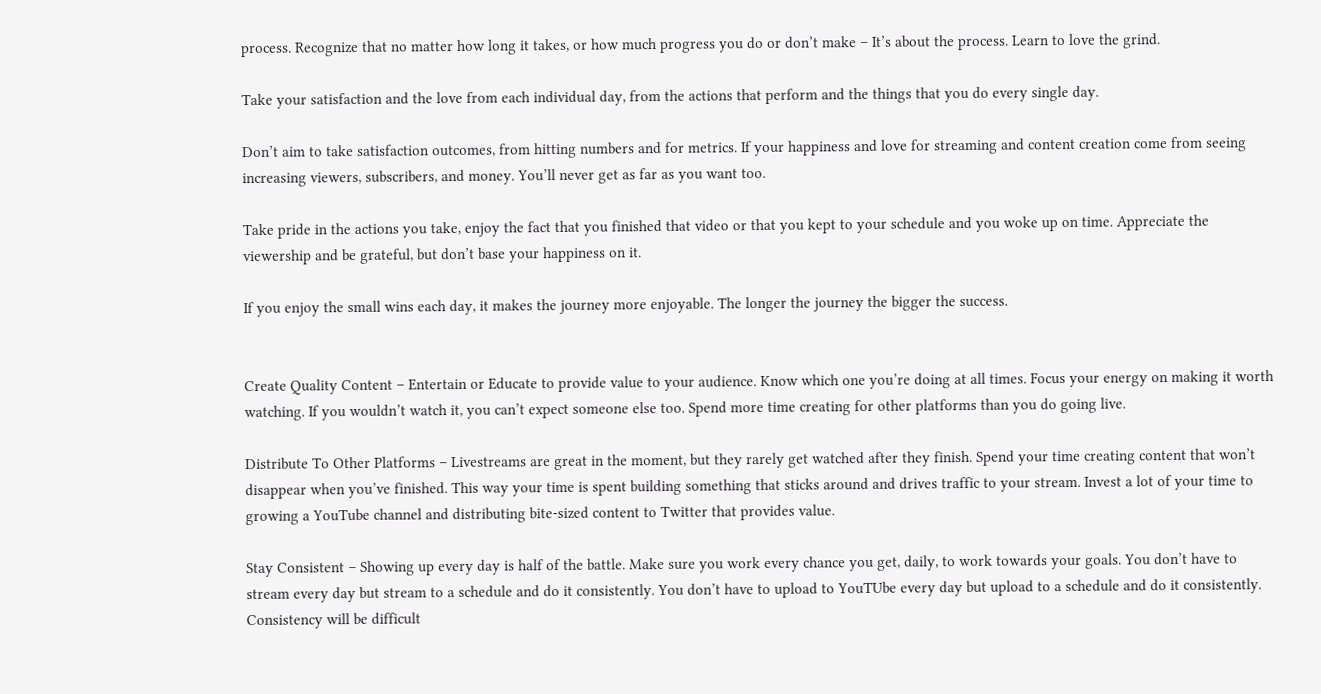process. Recognize that no matter how long it takes, or how much progress you do or don’t make – It’s about the process. Learn to love the grind.

Take your satisfaction and the love from each individual day, from the actions that perform and the things that you do every single day.

Don’t aim to take satisfaction outcomes, from hitting numbers and for metrics. If your happiness and love for streaming and content creation come from seeing increasing viewers, subscribers, and money. You’ll never get as far as you want too.

Take pride in the actions you take, enjoy the fact that you finished that video or that you kept to your schedule and you woke up on time. Appreciate the viewership and be grateful, but don’t base your happiness on it.

If you enjoy the small wins each day, it makes the journey more enjoyable. The longer the journey the bigger the success.


Create Quality Content – Entertain or Educate to provide value to your audience. Know which one you’re doing at all times. Focus your energy on making it worth watching. If you wouldn’t watch it, you can’t expect someone else too. Spend more time creating for other platforms than you do going live.

Distribute To Other Platforms – Livestreams are great in the moment, but they rarely get watched after they finish. Spend your time creating content that won’t disappear when you’ve finished. This way your time is spent building something that sticks around and drives traffic to your stream. Invest a lot of your time to growing a YouTube channel and distributing bite-sized content to Twitter that provides value.

Stay Consistent – Showing up every day is half of the battle. Make sure you work every chance you get, daily, to work towards your goals. You don’t have to stream every day but stream to a schedule and do it consistently. You don’t have to upload to YouTUbe every day but upload to a schedule and do it consistently. Consistency will be difficult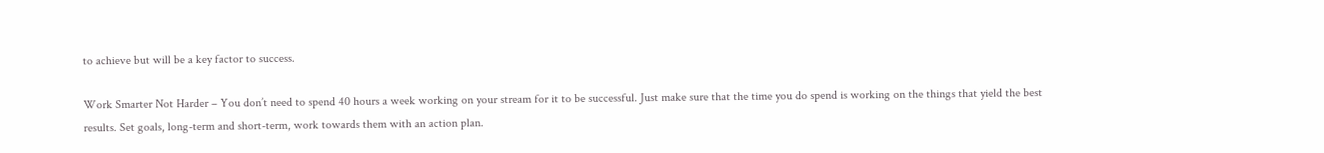to achieve but will be a key factor to success.

Work Smarter Not Harder – You don’t need to spend 40 hours a week working on your stream for it to be successful. Just make sure that the time you do spend is working on the things that yield the best results. Set goals, long-term and short-term, work towards them with an action plan.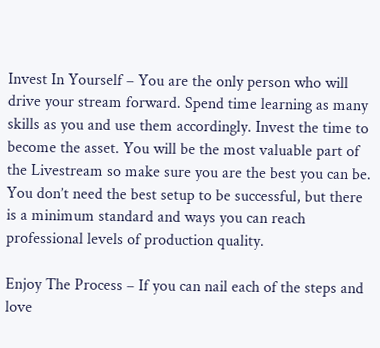Invest In Yourself – You are the only person who will drive your stream forward. Spend time learning as many skills as you and use them accordingly. Invest the time to become the asset. You will be the most valuable part of the Livestream so make sure you are the best you can be. You don’t need the best setup to be successful, but there is a minimum standard and ways you can reach professional levels of production quality.

Enjoy The Process – If you can nail each of the steps and love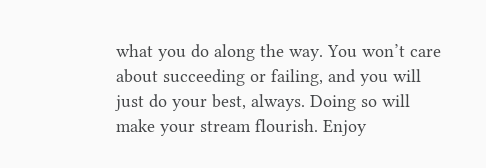what you do along the way. You won’t care about succeeding or failing, and you will just do your best, always. Doing so will make your stream flourish. Enjoy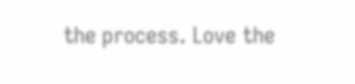the process. Love the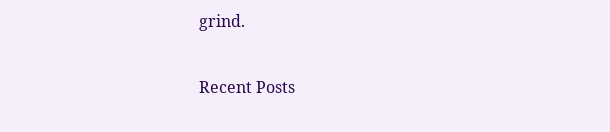grind.

Recent Posts